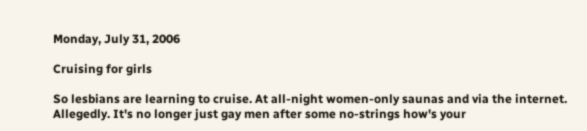Monday, July 31, 2006

Cruising for girls

So lesbians are learning to cruise. At all-night women-only saunas and via the internet. Allegedly. It's no longer just gay men after some no-strings how's your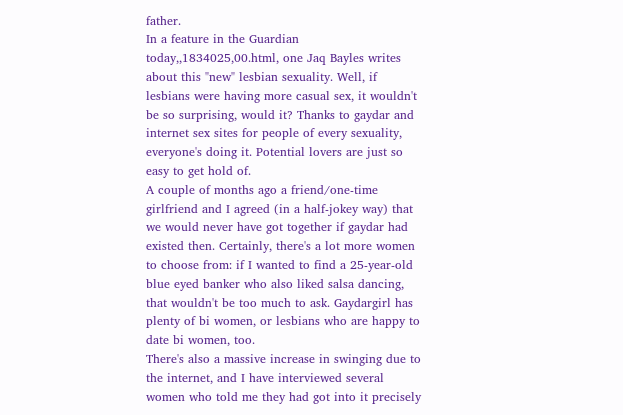father.
In a feature in the Guardian today,,1834025,00.html, one Jaq Bayles writes about this "new" lesbian sexuality. Well, if lesbians were having more casual sex, it wouldn't be so surprising, would it? Thanks to gaydar and internet sex sites for people of every sexuality, everyone's doing it. Potential lovers are just so easy to get hold of.
A couple of months ago a friend/one-time girlfriend and I agreed (in a half-jokey way) that we would never have got together if gaydar had existed then. Certainly, there's a lot more women to choose from: if I wanted to find a 25-year-old blue eyed banker who also liked salsa dancing, that wouldn't be too much to ask. Gaydargirl has plenty of bi women, or lesbians who are happy to date bi women, too.
There's also a massive increase in swinging due to the internet, and I have interviewed several women who told me they had got into it precisely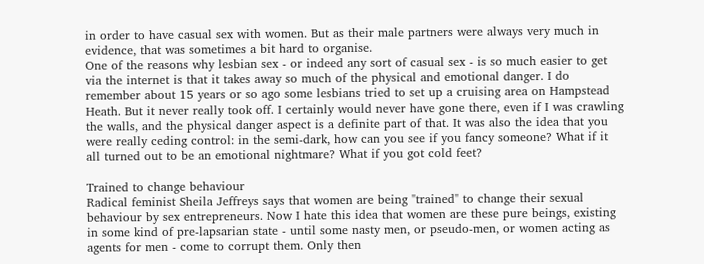in order to have casual sex with women. But as their male partners were always very much in evidence, that was sometimes a bit hard to organise.
One of the reasons why lesbian sex - or indeed any sort of casual sex - is so much easier to get via the internet is that it takes away so much of the physical and emotional danger. I do remember about 15 years or so ago some lesbians tried to set up a cruising area on Hampstead Heath. But it never really took off. I certainly would never have gone there, even if I was crawling the walls, and the physical danger aspect is a definite part of that. It was also the idea that you were really ceding control: in the semi-dark, how can you see if you fancy someone? What if it all turned out to be an emotional nightmare? What if you got cold feet?

Trained to change behaviour
Radical feminist Sheila Jeffreys says that women are being "trained" to change their sexual behaviour by sex entrepreneurs. Now I hate this idea that women are these pure beings, existing in some kind of pre-lapsarian state - until some nasty men, or pseudo-men, or women acting as agents for men - come to corrupt them. Only then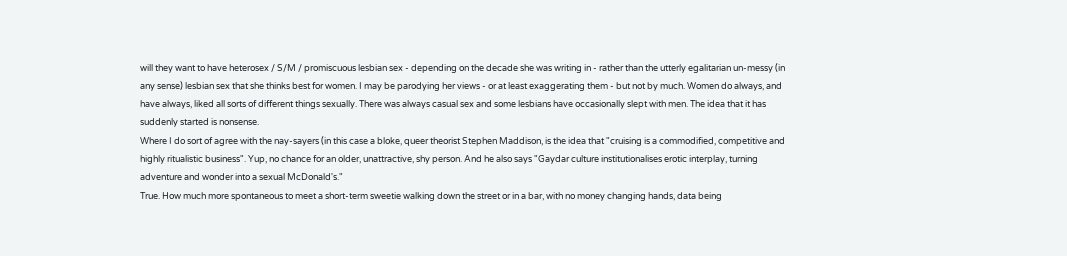will they want to have heterosex / S/M / promiscuous lesbian sex - depending on the decade she was writing in - rather than the utterly egalitarian un-messy (in any sense) lesbian sex that she thinks best for women. I may be parodying her views - or at least exaggerating them - but not by much. Women do always, and have always, liked all sorts of different things sexually. There was always casual sex and some lesbians have occasionally slept with men. The idea that it has suddenly started is nonsense.
Where I do sort of agree with the nay-sayers (in this case a bloke, queer theorist Stephen Maddison, is the idea that "cruising is a commodified, competitive and highly ritualistic business". Yup, no chance for an older, unattractive, shy person. And he also says "Gaydar culture institutionalises erotic interplay, turning adventure and wonder into a sexual McDonald's."
True. How much more spontaneous to meet a short-term sweetie walking down the street or in a bar, with no money changing hands, data being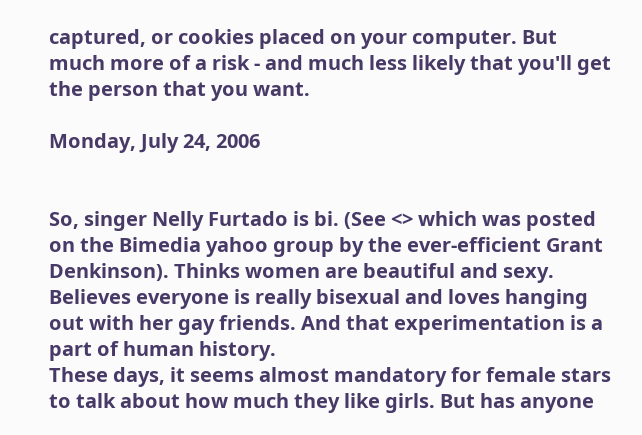captured, or cookies placed on your computer. But much more of a risk - and much less likely that you'll get the person that you want.

Monday, July 24, 2006


So, singer Nelly Furtado is bi. (See <> which was posted on the Bimedia yahoo group by the ever-efficient Grant Denkinson). Thinks women are beautiful and sexy. Believes everyone is really bisexual and loves hanging out with her gay friends. And that experimentation is a part of human history.
These days, it seems almost mandatory for female stars to talk about how much they like girls. But has anyone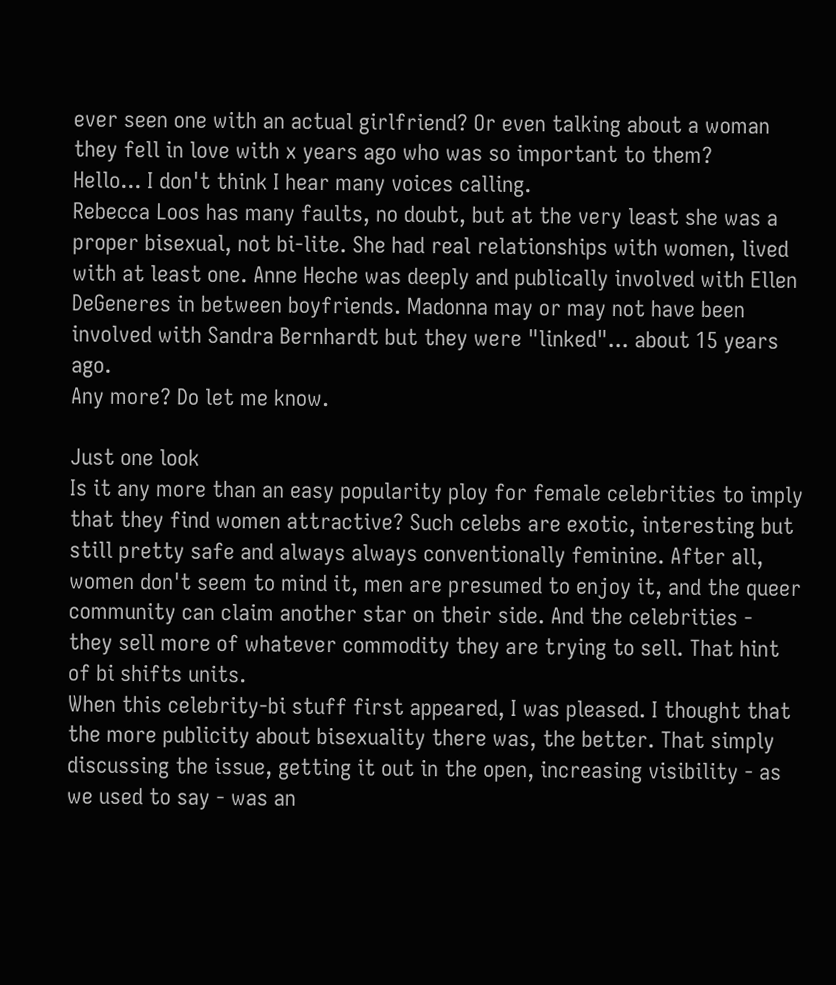ever seen one with an actual girlfriend? Or even talking about a woman they fell in love with x years ago who was so important to them?
Hello... I don't think I hear many voices calling.
Rebecca Loos has many faults, no doubt, but at the very least she was a proper bisexual, not bi-lite. She had real relationships with women, lived with at least one. Anne Heche was deeply and publically involved with Ellen DeGeneres in between boyfriends. Madonna may or may not have been involved with Sandra Bernhardt but they were "linked"... about 15 years ago.
Any more? Do let me know.

Just one look
Is it any more than an easy popularity ploy for female celebrities to imply that they find women attractive? Such celebs are exotic, interesting but still pretty safe and always always conventionally feminine. After all, women don't seem to mind it, men are presumed to enjoy it, and the queer community can claim another star on their side. And the celebrities - they sell more of whatever commodity they are trying to sell. That hint of bi shifts units.
When this celebrity-bi stuff first appeared, I was pleased. I thought that the more publicity about bisexuality there was, the better. That simply discussing the issue, getting it out in the open, increasing visibility - as we used to say - was an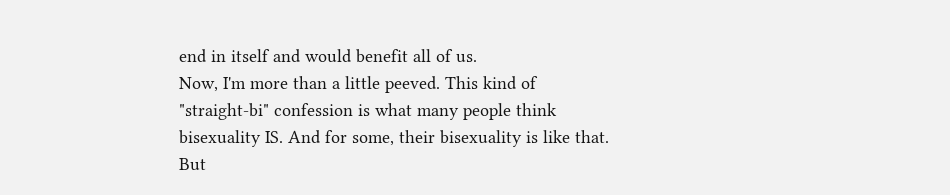end in itself and would benefit all of us.
Now, I'm more than a little peeved. This kind of "straight-bi" confession is what many people think bisexuality IS. And for some, their bisexuality is like that. But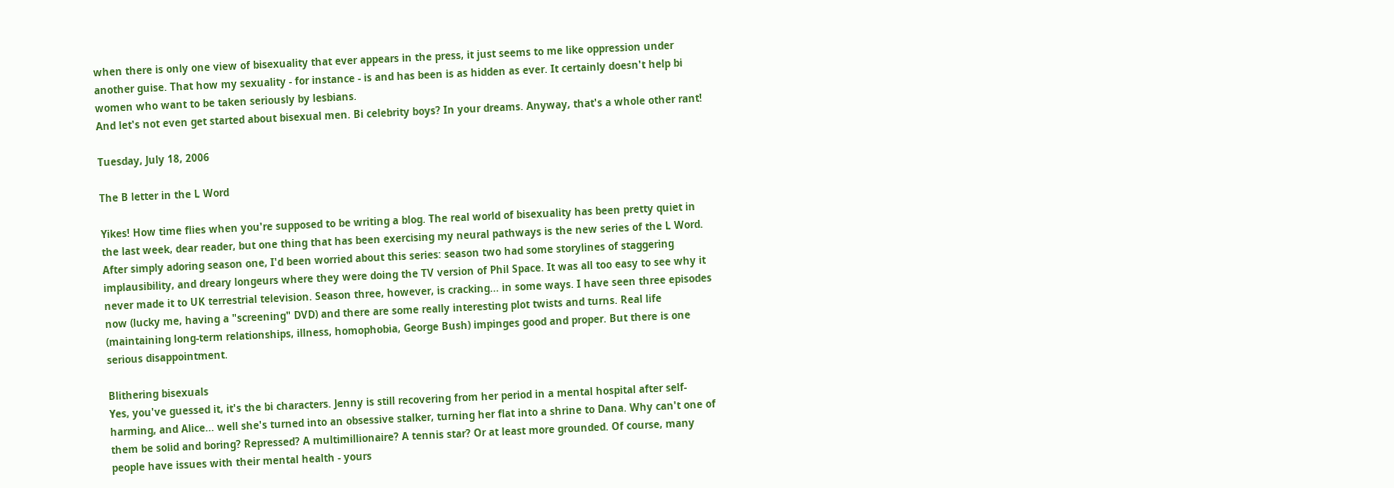when there is only one view of bisexuality that ever appears in the press, it just seems to me like oppression under another guise. That how my sexuality - for instance - is and has been is as hidden as ever. It certainly doesn't help bi women who want to be taken seriously by lesbians.
And let's not even get started about bisexual men. Bi celebrity boys? In your dreams. Anyway, that's a whole other rant!

Tuesday, July 18, 2006

The B letter in the L Word

Yikes! How time flies when you're supposed to be writing a blog. The real world of bisexuality has been pretty quiet in the last week, dear reader, but one thing that has been exercising my neural pathways is the new series of the L Word. After simply adoring season one, I'd been worried about this series: season two had some storylines of staggering implausibility, and dreary longeurs where they were doing the TV version of Phil Space. It was all too easy to see why it never made it to UK terrestrial television. Season three, however, is cracking... in some ways. I have seen three episodes now (lucky me, having a "screening" DVD) and there are some really interesting plot twists and turns. Real life (maintaining long-term relationships, illness, homophobia, George Bush) impinges good and proper. But there is one serious disappointment.

Blithering bisexuals
Yes, you've guessed it, it's the bi characters. Jenny is still recovering from her period in a mental hospital after self-harming, and Alice... well she's turned into an obsessive stalker, turning her flat into a shrine to Dana. Why can't one of them be solid and boring? Repressed? A multimillionaire? A tennis star? Or at least more grounded. Of course, many people have issues with their mental health - yours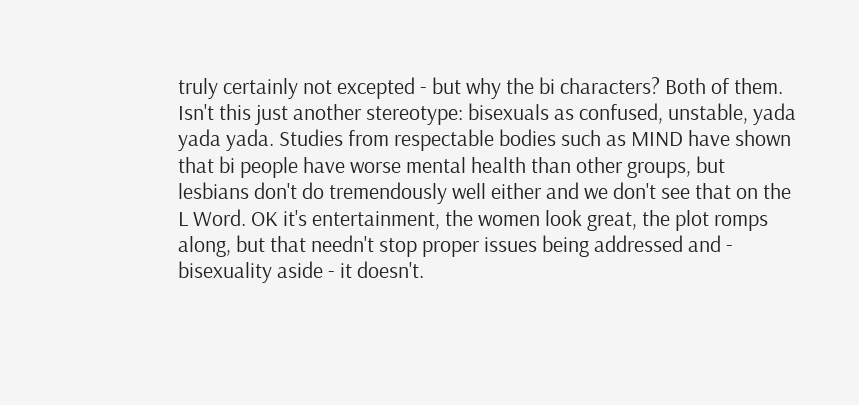truly certainly not excepted - but why the bi characters? Both of them. Isn't this just another stereotype: bisexuals as confused, unstable, yada yada yada. Studies from respectable bodies such as MIND have shown that bi people have worse mental health than other groups, but lesbians don't do tremendously well either and we don't see that on the L Word. OK it's entertainment, the women look great, the plot romps along, but that needn't stop proper issues being addressed and - bisexuality aside - it doesn't.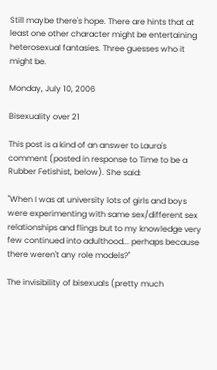Still maybe there's hope. There are hints that at least one other character might be entertaining heterosexual fantasies. Three guesses who it might be.

Monday, July 10, 2006

Bisexuality over 21

This post is a kind of an answer to Laura's comment (posted in response to Time to be a Rubber Fetishist, below). She said:

"When I was at university lots of girls and boys were experimenting with same sex/different sex relationships and flings but to my knowledge very few continued into adulthood... perhaps because there weren't any role models?"

The invisibility of bisexuals (pretty much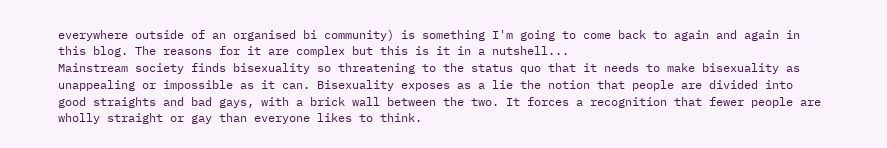everywhere outside of an organised bi community) is something I'm going to come back to again and again in this blog. The reasons for it are complex but this is it in a nutshell...
Mainstream society finds bisexuality so threatening to the status quo that it needs to make bisexuality as unappealing or impossible as it can. Bisexuality exposes as a lie the notion that people are divided into good straights and bad gays, with a brick wall between the two. It forces a recognition that fewer people are wholly straight or gay than everyone likes to think.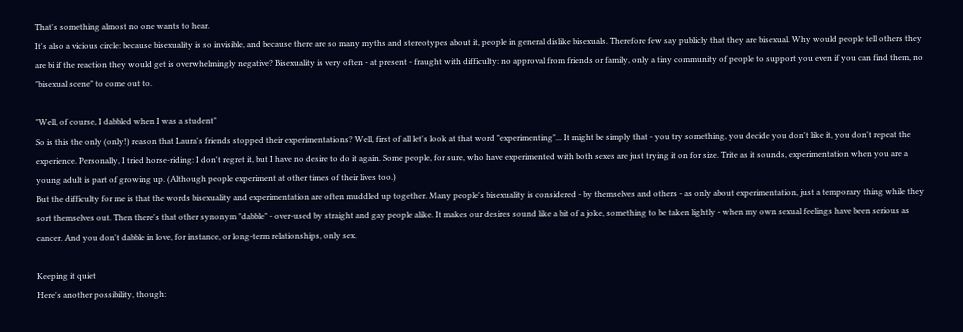That's something almost no one wants to hear.
It's also a vicious circle: because bisexuality is so invisible, and because there are so many myths and stereotypes about it, people in general dislike bisexuals. Therefore few say publicly that they are bisexual. Why would people tell others they are bi if the reaction they would get is overwhelmingly negative? Bisexuality is very often - at present - fraught with difficulty: no approval from friends or family, only a tiny community of people to support you even if you can find them, no "bisexual scene" to come out to.

"Well, of course, I dabbled when I was a student"
So is this the only (only!) reason that Laura's friends stopped their experimentations? Well, first of all let's look at that word "experimenting"... It might be simply that - you try something, you decide you don't like it, you don't repeat the experience. Personally, I tried horse-riding: I don't regret it, but I have no desire to do it again. Some people, for sure, who have experimented with both sexes are just trying it on for size. Trite as it sounds, experimentation when you are a young adult is part of growing up. (Although people experiment at other times of their lives too.)
But the difficulty for me is that the words bisexuality and experimentation are often muddled up together. Many people's bisexuality is considered - by themselves and others - as only about experimentation, just a temporary thing while they sort themselves out. Then there's that other synonym "dabble" - over-used by straight and gay people alike. It makes our desires sound like a bit of a joke, something to be taken lightly - when my own sexual feelings have been serious as cancer. And you don't dabble in love, for instance, or long-term relationships, only sex.

Keeping it quiet
Here's another possibility, though: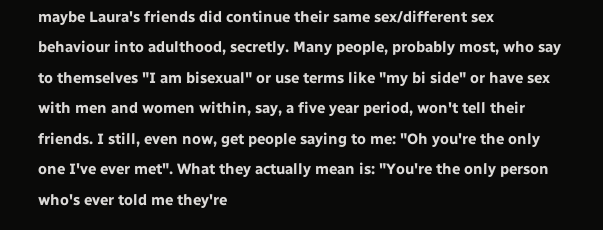maybe Laura's friends did continue their same sex/different sex behaviour into adulthood, secretly. Many people, probably most, who say to themselves "I am bisexual" or use terms like "my bi side" or have sex with men and women within, say, a five year period, won't tell their friends. I still, even now, get people saying to me: "Oh you're the only one I've ever met". What they actually mean is: "You're the only person who's ever told me they're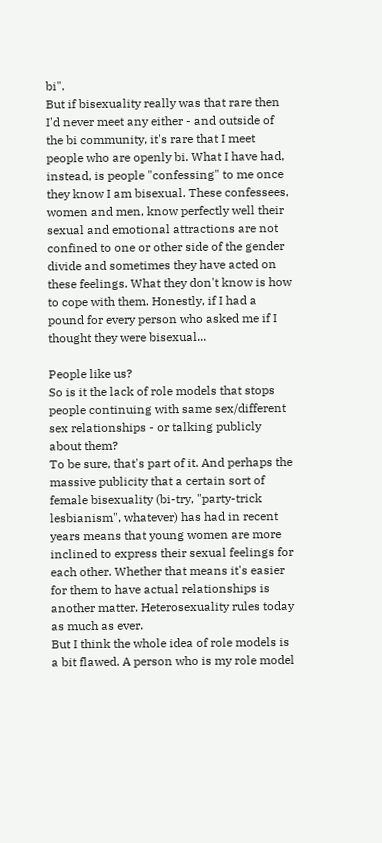bi".
But if bisexuality really was that rare then I'd never meet any either - and outside of the bi community, it's rare that I meet people who are openly bi. What I have had, instead, is people "confessing" to me once they know I am bisexual. These confessees, women and men, know perfectly well their sexual and emotional attractions are not confined to one or other side of the gender divide and sometimes they have acted on these feelings. What they don't know is how to cope with them. Honestly, if I had a pound for every person who asked me if I thought they were bisexual...

People like us?
So is it the lack of role models that stops people continuing with same sex/different sex relationships - or talking publicly about them?
To be sure, that's part of it. And perhaps the massive publicity that a certain sort of female bisexuality (bi-try, "party-trick lesbianism", whatever) has had in recent years means that young women are more inclined to express their sexual feelings for each other. Whether that means it's easier for them to have actual relationships is another matter. Heterosexuality rules today as much as ever.
But I think the whole idea of role models is a bit flawed. A person who is my role model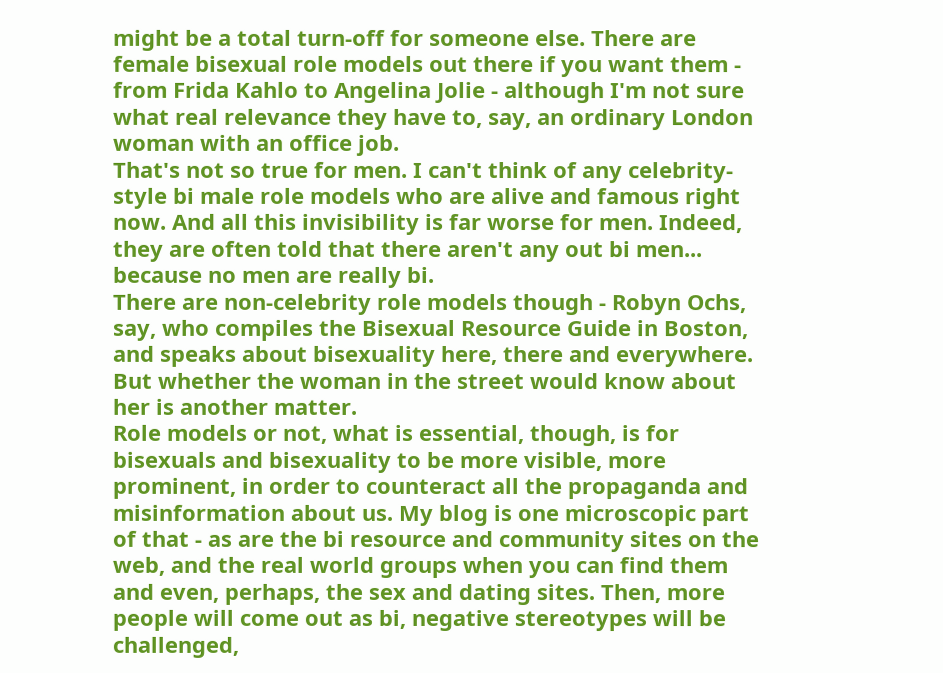might be a total turn-off for someone else. There are female bisexual role models out there if you want them - from Frida Kahlo to Angelina Jolie - although I'm not sure what real relevance they have to, say, an ordinary London woman with an office job.
That's not so true for men. I can't think of any celebrity-style bi male role models who are alive and famous right now. And all this invisibility is far worse for men. Indeed, they are often told that there aren't any out bi men... because no men are really bi.
There are non-celebrity role models though - Robyn Ochs, say, who compiles the Bisexual Resource Guide in Boston, and speaks about bisexuality here, there and everywhere. But whether the woman in the street would know about her is another matter.
Role models or not, what is essential, though, is for bisexuals and bisexuality to be more visible, more prominent, in order to counteract all the propaganda and misinformation about us. My blog is one microscopic part of that - as are the bi resource and community sites on the web, and the real world groups when you can find them and even, perhaps, the sex and dating sites. Then, more people will come out as bi, negative stereotypes will be challenged,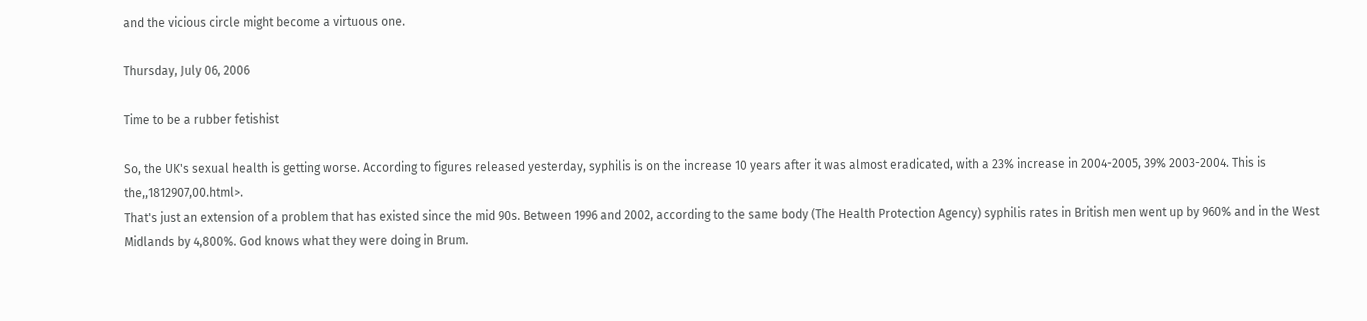and the vicious circle might become a virtuous one.

Thursday, July 06, 2006

Time to be a rubber fetishist

So, the UK's sexual health is getting worse. According to figures released yesterday, syphilis is on the increase 10 years after it was almost eradicated, with a 23% increase in 2004-2005, 39% 2003-2004. This is the,,1812907,00.html>.
That's just an extension of a problem that has existed since the mid 90s. Between 1996 and 2002, according to the same body (The Health Protection Agency) syphilis rates in British men went up by 960% and in the West Midlands by 4,800%. God knows what they were doing in Brum.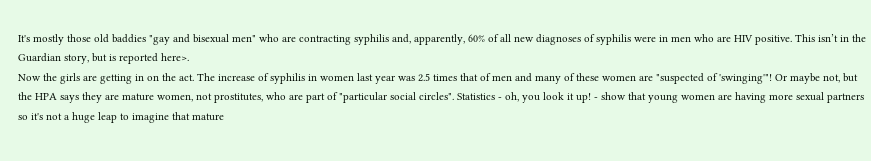It's mostly those old baddies "gay and bisexual men" who are contracting syphilis and, apparently, 60% of all new diagnoses of syphilis were in men who are HIV positive. This isn’t in the Guardian story, but is reported here>.
Now the girls are getting in on the act. The increase of syphilis in women last year was 2.5 times that of men and many of these women are "suspected of 'swinging'"! Or maybe not, but the HPA says they are mature women, not prostitutes, who are part of "particular social circles". Statistics - oh, you look it up! - show that young women are having more sexual partners so it's not a huge leap to imagine that mature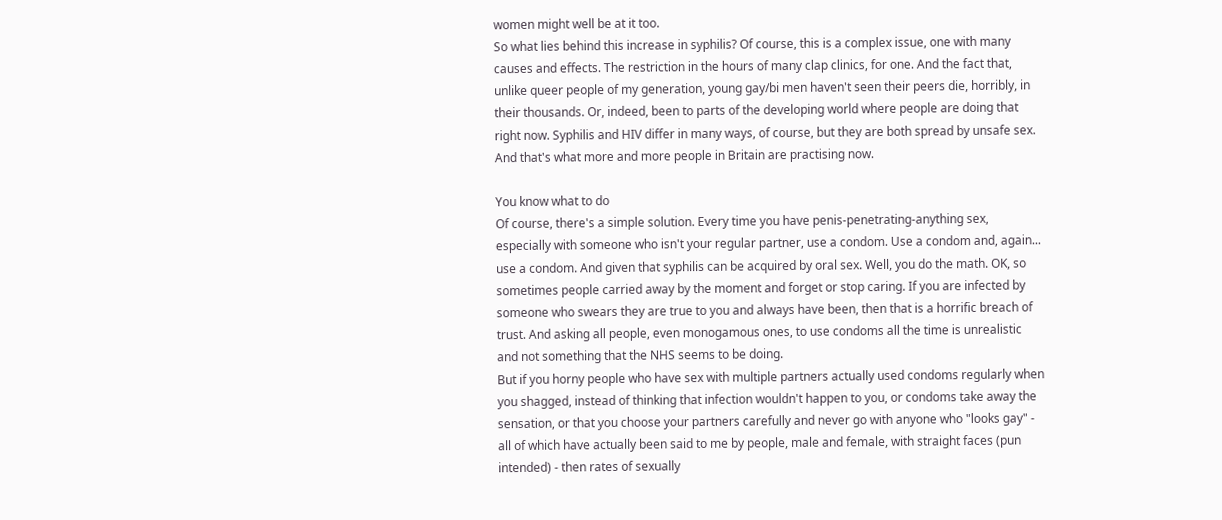women might well be at it too.
So what lies behind this increase in syphilis? Of course, this is a complex issue, one with many causes and effects. The restriction in the hours of many clap clinics, for one. And the fact that, unlike queer people of my generation, young gay/bi men haven't seen their peers die, horribly, in their thousands. Or, indeed, been to parts of the developing world where people are doing that right now. Syphilis and HIV differ in many ways, of course, but they are both spread by unsafe sex. And that's what more and more people in Britain are practising now.

You know what to do
Of course, there's a simple solution. Every time you have penis-penetrating-anything sex, especially with someone who isn't your regular partner, use a condom. Use a condom and, again... use a condom. And given that syphilis can be acquired by oral sex. Well, you do the math. OK, so sometimes people carried away by the moment and forget or stop caring. If you are infected by someone who swears they are true to you and always have been, then that is a horrific breach of trust. And asking all people, even monogamous ones, to use condoms all the time is unrealistic and not something that the NHS seems to be doing.
But if you horny people who have sex with multiple partners actually used condoms regularly when you shagged, instead of thinking that infection wouldn't happen to you, or condoms take away the sensation, or that you choose your partners carefully and never go with anyone who "looks gay" - all of which have actually been said to me by people, male and female, with straight faces (pun intended) - then rates of sexually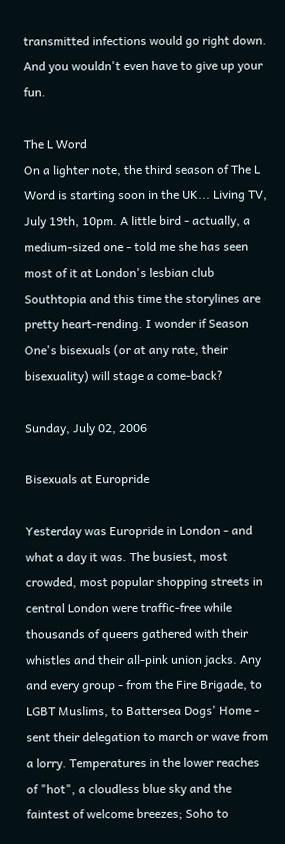transmitted infections would go right down. And you wouldn't even have to give up your fun.

The L Word
On a lighter note, the third season of The L Word is starting soon in the UK... Living TV, July 19th, 10pm. A little bird - actually, a medium-sized one - told me she has seen most of it at London's lesbian club Southtopia and this time the storylines are pretty heart-rending. I wonder if Season One's bisexuals (or at any rate, their bisexuality) will stage a come-back?

Sunday, July 02, 2006

Bisexuals at Europride

Yesterday was Europride in London - and what a day it was. The busiest, most crowded, most popular shopping streets in central London were traffic-free while thousands of queers gathered with their whistles and their all-pink union jacks. Any and every group - from the Fire Brigade, to LGBT Muslims, to Battersea Dogs' Home - sent their delegation to march or wave from a lorry. Temperatures in the lower reaches of "hot", a cloudless blue sky and the faintest of welcome breezes; Soho to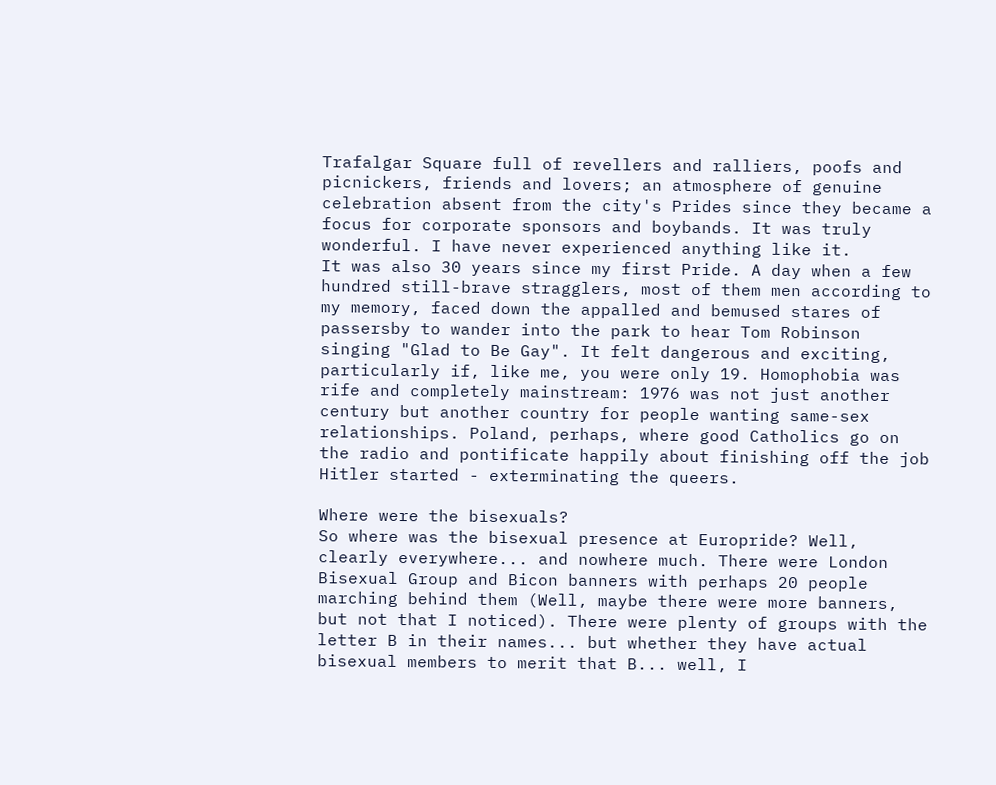Trafalgar Square full of revellers and ralliers, poofs and picnickers, friends and lovers; an atmosphere of genuine celebration absent from the city's Prides since they became a focus for corporate sponsors and boybands. It was truly wonderful. I have never experienced anything like it.
It was also 30 years since my first Pride. A day when a few hundred still-brave stragglers, most of them men according to my memory, faced down the appalled and bemused stares of passersby to wander into the park to hear Tom Robinson singing "Glad to Be Gay". It felt dangerous and exciting, particularly if, like me, you were only 19. Homophobia was rife and completely mainstream: 1976 was not just another century but another country for people wanting same-sex relationships. Poland, perhaps, where good Catholics go on the radio and pontificate happily about finishing off the job Hitler started - exterminating the queers.

Where were the bisexuals?
So where was the bisexual presence at Europride? Well, clearly everywhere... and nowhere much. There were London Bisexual Group and Bicon banners with perhaps 20 people marching behind them (Well, maybe there were more banners, but not that I noticed). There were plenty of groups with the letter B in their names... but whether they have actual bisexual members to merit that B... well, I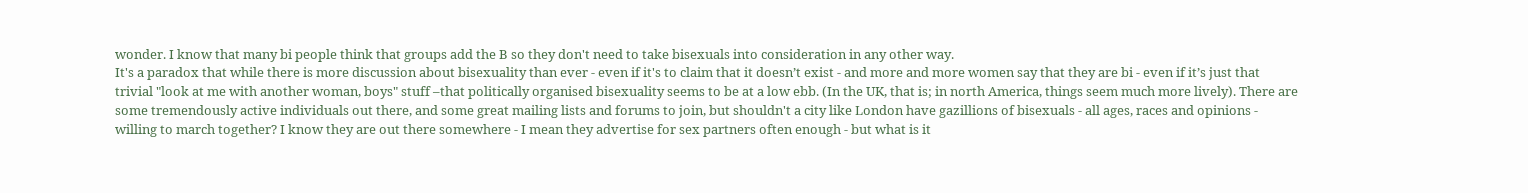wonder. I know that many bi people think that groups add the B so they don't need to take bisexuals into consideration in any other way.
It's a paradox that while there is more discussion about bisexuality than ever - even if it's to claim that it doesn’t exist - and more and more women say that they are bi - even if it’s just that trivial "look at me with another woman, boys" stuff –that politically organised bisexuality seems to be at a low ebb. (In the UK, that is; in north America, things seem much more lively). There are some tremendously active individuals out there, and some great mailing lists and forums to join, but shouldn't a city like London have gazillions of bisexuals - all ages, races and opinions - willing to march together? I know they are out there somewhere - I mean they advertise for sex partners often enough - but what is it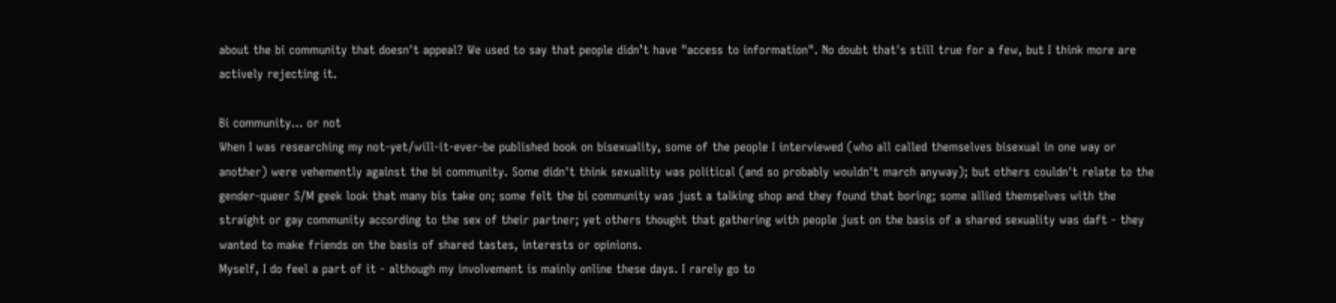about the bi community that doesn't appeal? We used to say that people didn’t have "access to information". No doubt that's still true for a few, but I think more are actively rejecting it.

Bi community... or not
When I was researching my not-yet/will-it-ever-be published book on bisexuality, some of the people I interviewed (who all called themselves bisexual in one way or another) were vehemently against the bi community. Some didn't think sexuality was political (and so probably wouldn't march anyway); but others couldn't relate to the gender-queer S/M geek look that many bis take on; some felt the bi community was just a talking shop and they found that boring; some allied themselves with the straight or gay community according to the sex of their partner; yet others thought that gathering with people just on the basis of a shared sexuality was daft - they wanted to make friends on the basis of shared tastes, interests or opinions.
Myself, I do feel a part of it - although my involvement is mainly online these days. I rarely go to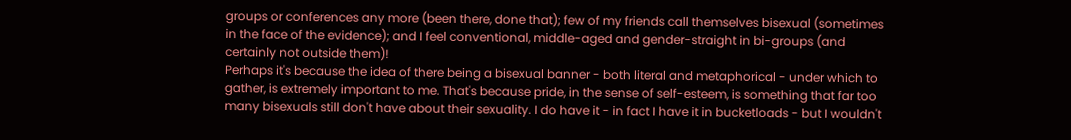groups or conferences any more (been there, done that); few of my friends call themselves bisexual (sometimes in the face of the evidence); and I feel conventional, middle-aged and gender-straight in bi-groups (and certainly not outside them)!
Perhaps it's because the idea of there being a bisexual banner - both literal and metaphorical - under which to gather, is extremely important to me. That's because pride, in the sense of self-esteem, is something that far too many bisexuals still don't have about their sexuality. I do have it - in fact I have it in bucketloads - but I wouldn't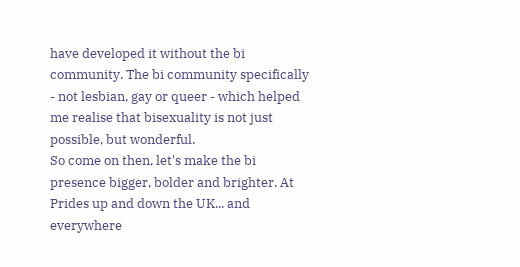have developed it without the bi community. The bi community specifically - not lesbian, gay or queer - which helped me realise that bisexuality is not just possible, but wonderful.
So come on then, let's make the bi presence bigger, bolder and brighter. At Prides up and down the UK... and everywhere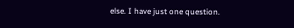else. I have just one question.